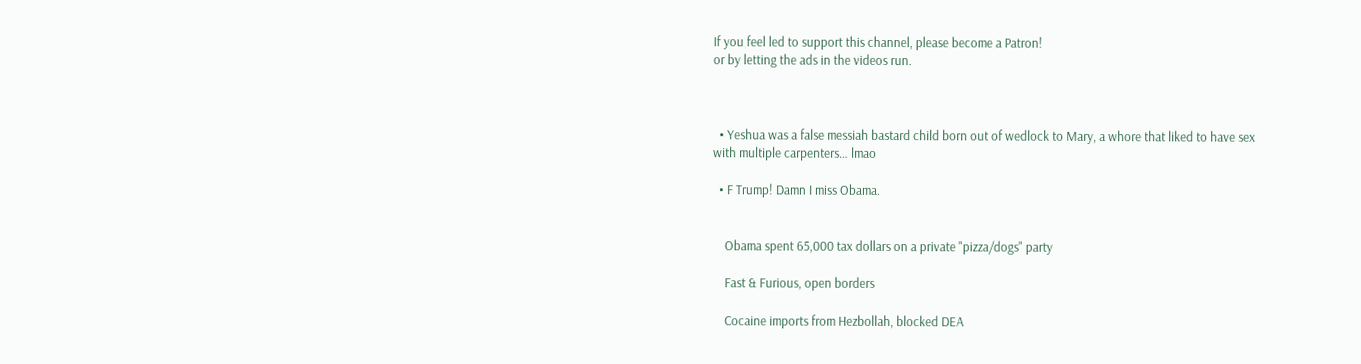If you feel led to support this channel, please become a Patron!
or by letting the ads in the videos run.



  • Yeshua was a false messiah bastard child born out of wedlock to Mary, a whore that liked to have sex with multiple carpenters… lmao

  • F Trump! Damn I miss Obama.


    Obama spent 65,000 tax dollars on a private "pizza/dogs" party

    Fast & Furious, open borders

    Cocaine imports from Hezbollah, blocked DEA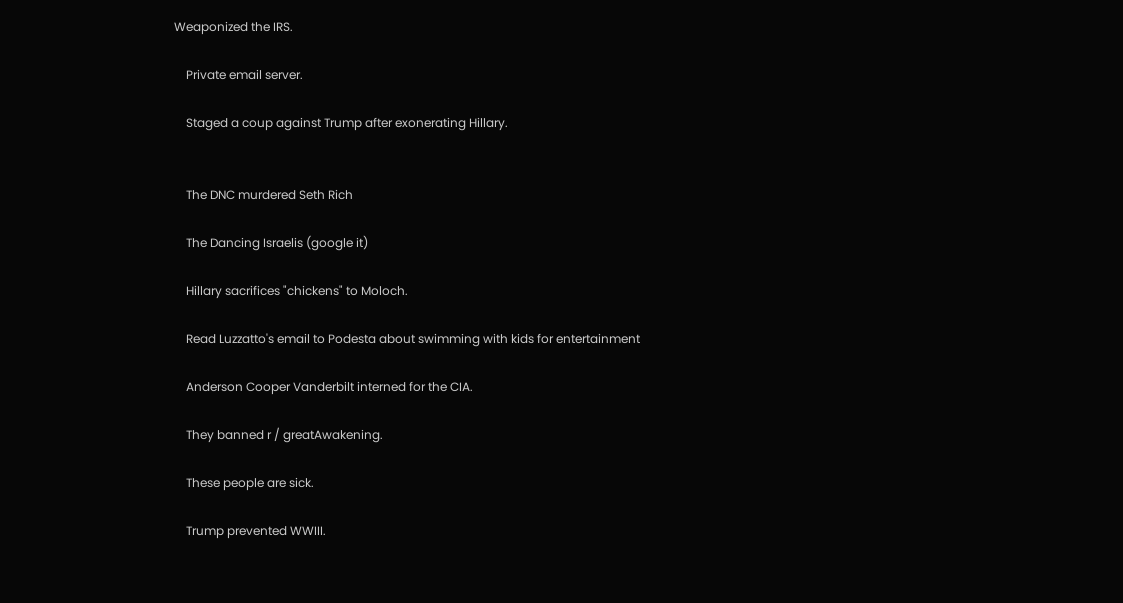Weaponized the IRS.

    Private email server.

    Staged a coup against Trump after exonerating Hillary.


    The DNC murdered Seth Rich

    The Dancing Israelis (google it)

    Hillary sacrifices "chickens" to Moloch.

    Read Luzzatto's email to Podesta about swimming with kids for entertainment

    Anderson Cooper Vanderbilt interned for the CIA.

    They banned r / greatAwakening.

    These people are sick.

    Trump prevented WWIII.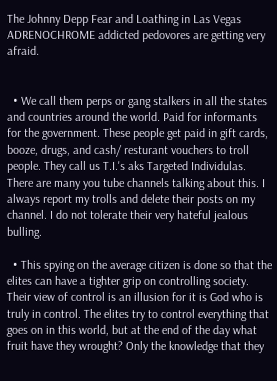The Johnny Depp Fear and Loathing in Las Vegas ADRENOCHROME addicted pedovores are getting very afraid.


  • We call them perps or gang stalkers in all the states and countries around the world. Paid for informants for the government. These people get paid in gift cards, booze, drugs, and cash/ resturant vouchers to troll people. They call us T.I.'s aks Targeted Individulas. There are many you tube channels talking about this. I always report my trolls and delete their posts on my channel. I do not tolerate their very hateful jealous bulling.

  • This spying on the average citizen is done so that the elites can have a tighter grip on controlling society. Their view of control is an illusion for it is God who is truly in control. The elites try to control everything that goes on in this world, but at the end of the day what fruit have they wrought? Only the knowledge that they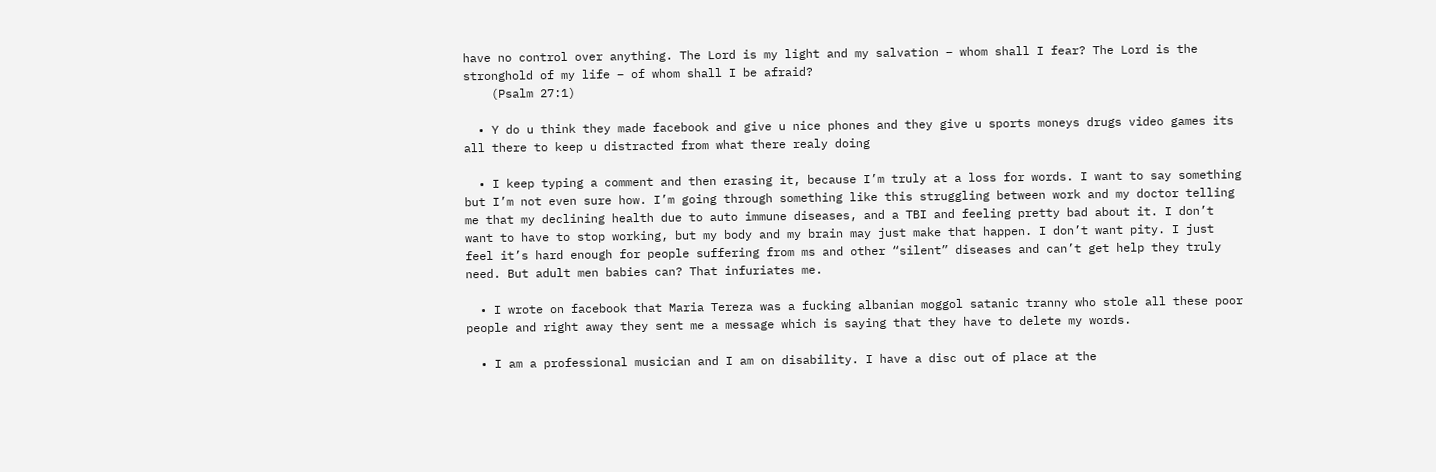have no control over anything. The Lord is my light and my salvation – whom shall I fear? The Lord is the stronghold of my life – of whom shall I be afraid?
    (Psalm 27:1)

  • Y do u think they made facebook and give u nice phones and they give u sports moneys drugs video games its all there to keep u distracted from what there realy doing

  • I keep typing a comment and then erasing it, because I’m truly at a loss for words. I want to say something but I’m not even sure how. I’m going through something like this struggling between work and my doctor telling me that my declining health due to auto immune diseases, and a TBI and feeling pretty bad about it. I don’t want to have to stop working, but my body and my brain may just make that happen. I don’t want pity. I just feel it’s hard enough for people suffering from ms and other “silent” diseases and can’t get help they truly need. But adult men babies can? That infuriates me.

  • I wrote on facebook that Maria Tereza was a fucking albanian moggol satanic tranny who stole all these poor people and right away they sent me a message which is saying that they have to delete my words.

  • I am a professional musician and I am on disability. I have a disc out of place at the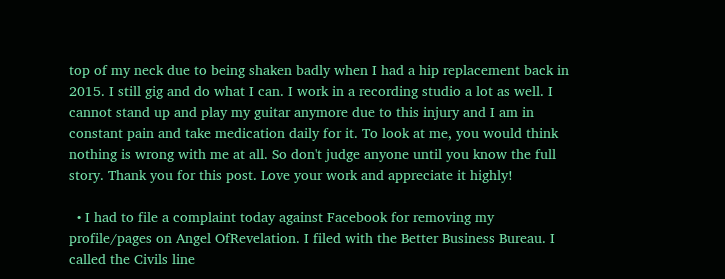top of my neck due to being shaken badly when I had a hip replacement back in 2015. I still gig and do what I can. I work in a recording studio a lot as well. I cannot stand up and play my guitar anymore due to this injury and I am in constant pain and take medication daily for it. To look at me, you would think nothing is wrong with me at all. So don't judge anyone until you know the full story. Thank you for this post. Love your work and appreciate it highly!

  • I had to file a complaint today against Facebook for removing my profile/pages on Angel OfRevelation. I filed with the Better Business Bureau. I called the Civils line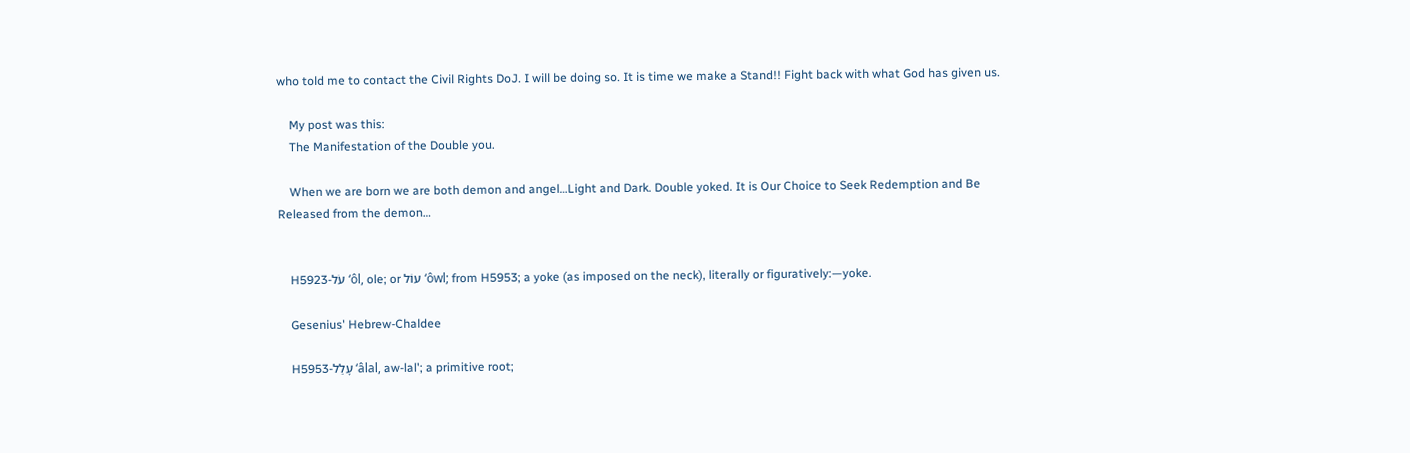who told me to contact the Civil Rights DoJ. I will be doing so. It is time we make a Stand!! Fight back with what God has given us.

    My post was this:
    The Manifestation of the Double you.

    When we are born we are both demon and angel…Light and Dark. Double yoked. It is Our Choice to Seek Redemption and Be Released from the demon…


    H5923-עֹל ʻôl, ole; or עוֹל ʻôwl; from H5953; a yoke (as imposed on the neck), literally or figuratively:—yoke.

    Gesenius' Hebrew-Chaldee

    H5953-עָלַל ʻâlal, aw-lal'; a primitive root;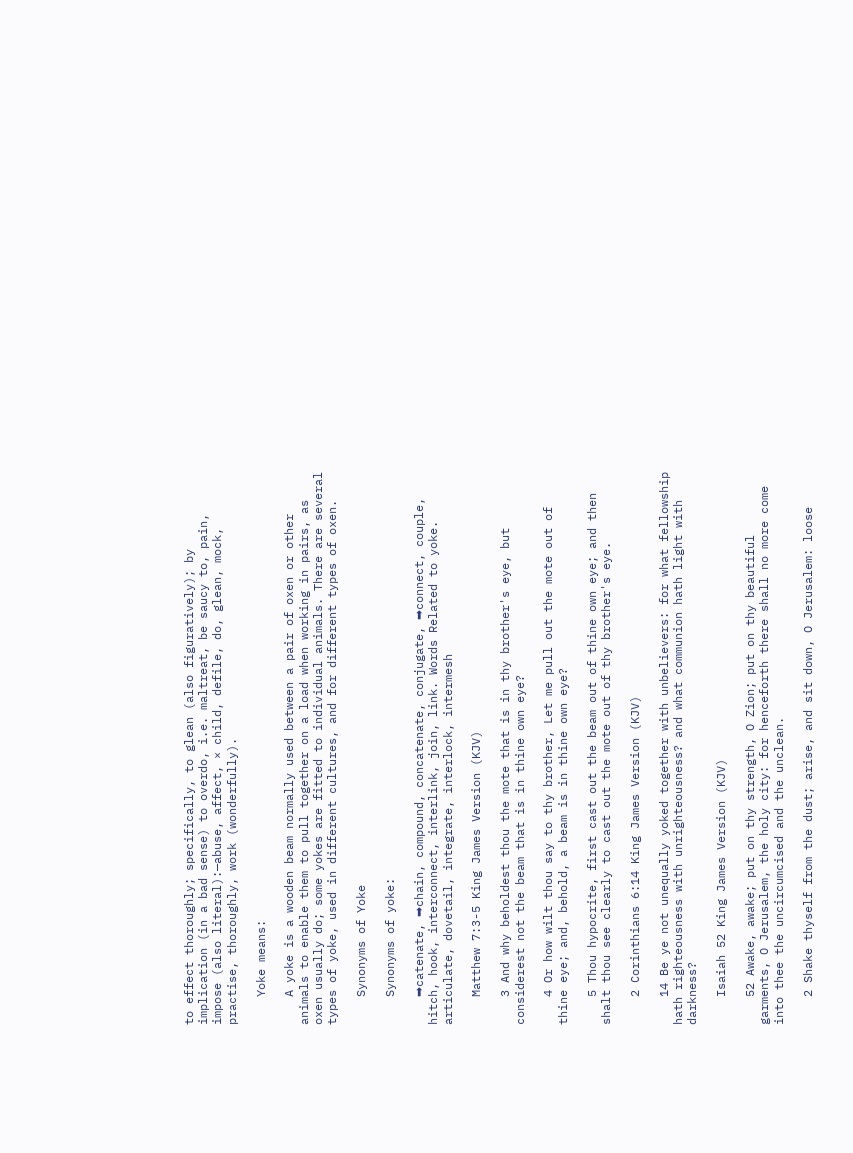to effect thoroughly; specifically, to glean (also figuratively); by implication (in a bad sense) to overdo, i.e. maltreat, be saucy to, pain, impose (also literal):—abuse, affect, × child, defile, do, glean, mock, practise, thoroughly, work (wonderfully).

    Yoke means:

    A yoke is a wooden beam normally used between a pair of oxen or other animals to enable them to pull together on a load when working in pairs, as oxen usually do; some yokes are fitted to individual animals. There are several types of yoke, used in different cultures, and for different types of oxen.

    Synonyms of Yoke

    Synonyms of yoke:

    ➡catenate, ➡chain, compound, concatenate, conjugate, ➡connect, couple, hitch, hook, interconnect, interlink, join, link. Words Related to yoke. articulate, dovetail, integrate, interlock, intermesh

    Matthew 7:3-5 King James Version (KJV)

    3 And why beholdest thou the mote that is in thy brother's eye, but considerest not the beam that is in thine own eye?

    4 Or how wilt thou say to thy brother, Let me pull out the mote out of thine eye; and, behold, a beam is in thine own eye?

    5 Thou hypocrite, first cast out the beam out of thine own eye; and then shalt thou see clearly to cast out the mote out of thy brother's eye.

    2 Corinthians 6:14 King James Version (KJV)

    14 Be ye not unequally yoked together with unbelievers: for what fellowship hath righteousness with unrighteousness? and what communion hath light with darkness?

    Isaiah 52 King James Version (KJV)

    52 Awake, awake; put on thy strength, O Zion; put on thy beautiful garments, O Jerusalem, the holy city: for henceforth there shall no more come into thee the uncircumcised and the unclean.

    2 Shake thyself from the dust; arise, and sit down, O Jerusalem: loose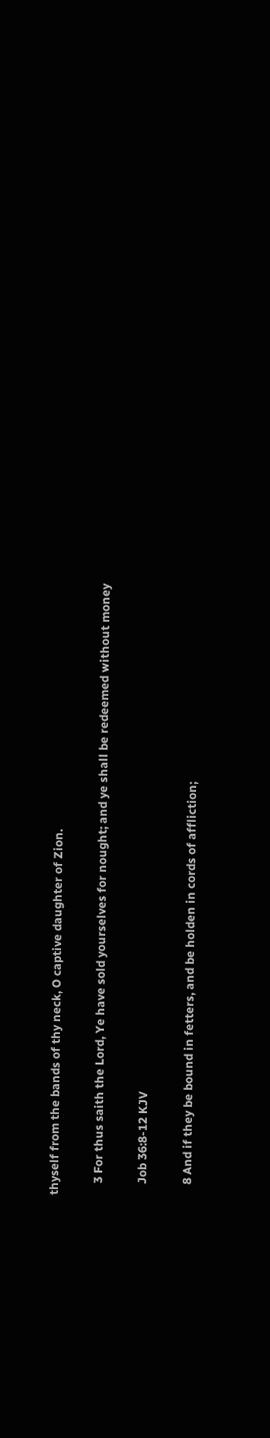thyself from the bands of thy neck, O captive daughter of Zion.

    3 For thus saith the Lord, Ye have sold yourselves for nought; and ye shall be redeemed without money

    Job 36:8-12 KJV

    8 And if they be bound in fetters, and be holden in cords of affliction;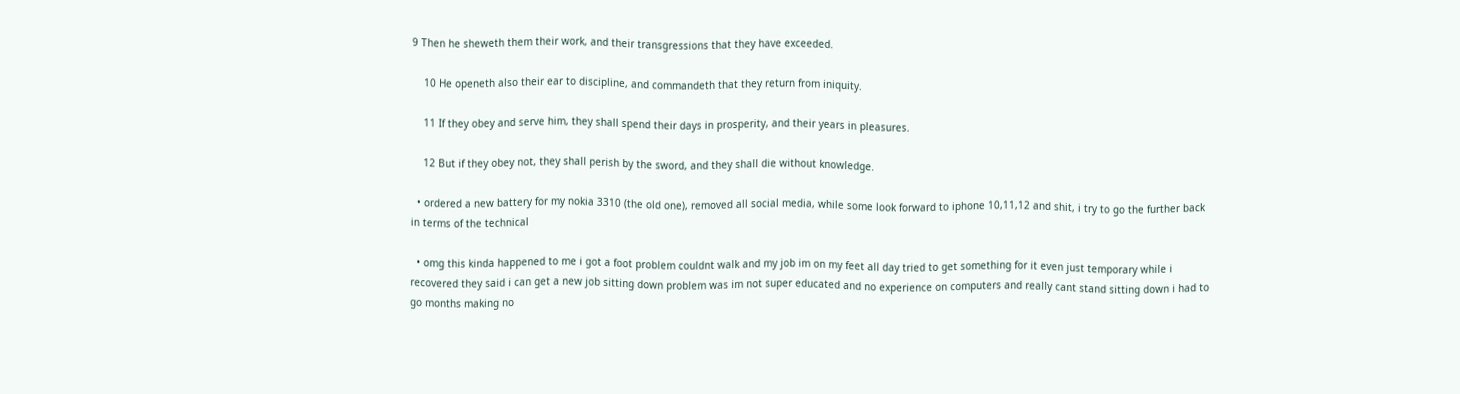9 Then he sheweth them their work, and their transgressions that they have exceeded.

    10 He openeth also their ear to discipline, and commandeth that they return from iniquity.

    11 If they obey and serve him, they shall spend their days in prosperity, and their years in pleasures.

    12 But if they obey not, they shall perish by the sword, and they shall die without knowledge.

  • ordered a new battery for my nokia 3310 (the old one), removed all social media, while some look forward to iphone 10,11,12 and shit, i try to go the further back in terms of the technical

  • omg this kinda happened to me i got a foot problem couldnt walk and my job im on my feet all day tried to get something for it even just temporary while i recovered they said i can get a new job sitting down problem was im not super educated and no experience on computers and really cant stand sitting down i had to go months making no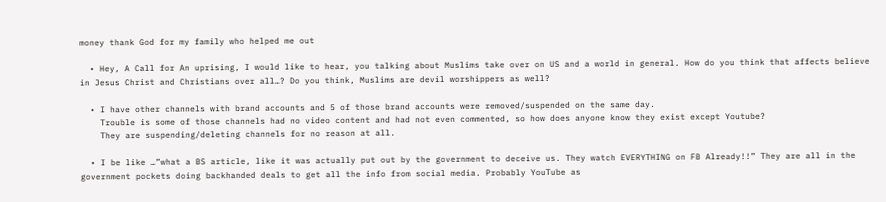money thank God for my family who helped me out

  • Hey, A Call for An uprising, I would like to hear, you talking about Muslims take over on US and a world in general. How do you think that affects believe in Jesus Christ and Christians over all…? Do you think, Muslims are devil worshippers as well?

  • I have other channels with brand accounts and 5 of those brand accounts were removed/suspended on the same day.
    Trouble is some of those channels had no video content and had not even commented, so how does anyone know they exist except Youtube?
    They are suspending/deleting channels for no reason at all.

  • I be like …”what a BS article, like it was actually put out by the government to deceive us. They watch EVERYTHING on FB Already!!” They are all in the government pockets doing backhanded deals to get all the info from social media. Probably YouTube as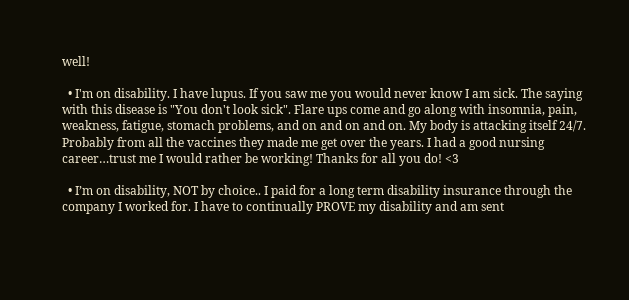well!

  • I'm on disability. I have lupus. If you saw me you would never know I am sick. The saying with this disease is "You don't look sick". Flare ups come and go along with insomnia, pain, weakness, fatigue, stomach problems, and on and on and on. My body is attacking itself 24/7. Probably from all the vaccines they made me get over the years. I had a good nursing career…trust me I would rather be working! Thanks for all you do! <3

  • I’m on disability, NOT by choice.. I paid for a long term disability insurance through the company I worked for. I have to continually PROVE my disability and am sent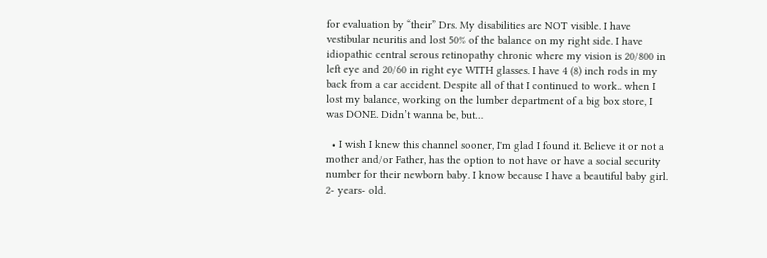for evaluation by “their” Drs. My disabilities are NOT visible. I have vestibular neuritis and lost 50% of the balance on my right side. I have idiopathic central serous retinopathy chronic where my vision is 20/800 in left eye and 20/60 in right eye WITH glasses. I have 4 (8) inch rods in my back from a car accident. Despite all of that I continued to work.. when I lost my balance, working on the lumber department of a big box store, I was DONE. Didn’t wanna be, but…

  • I wish I knew this channel sooner, I'm glad I found it. Believe it or not a mother and/or Father, has the option to not have or have a social security number for their newborn baby. I know because I have a beautiful baby girl. 2- years- old.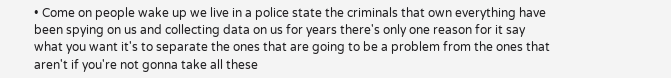• Come on people wake up we live in a police state the criminals that own everything have been spying on us and collecting data on us for years there's only one reason for it say what you want it's to separate the ones that are going to be a problem from the ones that aren't if you're not gonna take all these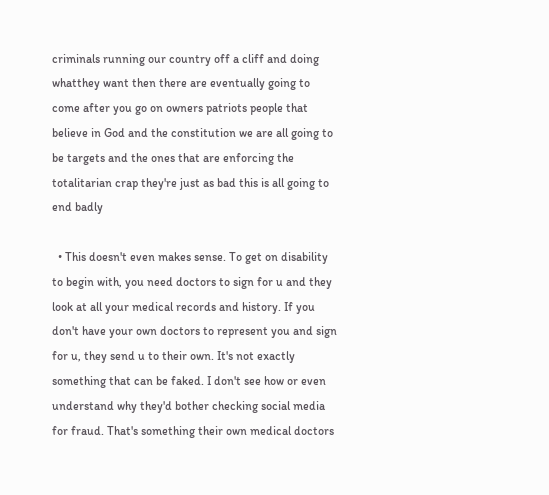criminals running our country off a cliff and doing whatthey want then there are eventually going to come after you go on owners patriots people that believe in God and the constitution we are all going to be targets and the ones that are enforcing the totalitarian crap they're just as bad this is all going to end badly

  • This doesn't even makes sense. To get on disability to begin with, you need doctors to sign for u and they look at all your medical records and history. If you don't have your own doctors to represent you and sign for u, they send u to their own. It's not exactly something that can be faked. I don't see how or even understand why they'd bother checking social media for fraud. That's something their own medical doctors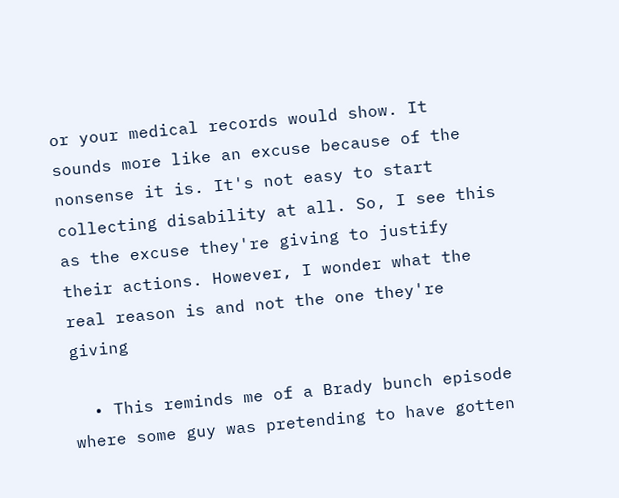or your medical records would show. It sounds more like an excuse because of the nonsense it is. It's not easy to start collecting disability at all. So, I see this as the excuse they're giving to justify their actions. However, I wonder what the real reason is and not the one they're giving

  • This reminds me of a Brady bunch episode where some guy was pretending to have gotten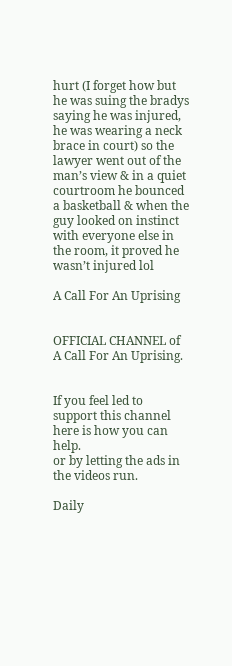hurt (I forget how but he was suing the bradys saying he was injured, he was wearing a neck brace in court) so the lawyer went out of the man’s view & in a quiet courtroom he bounced a basketball & when the guy looked on instinct with everyone else in the room, it proved he wasn’t injured lol

A Call For An Uprising


OFFICIAL CHANNEL of A Call For An Uprising.


If you feel led to support this channel here is how you can help.
or by letting the ads in the videos run.

Daily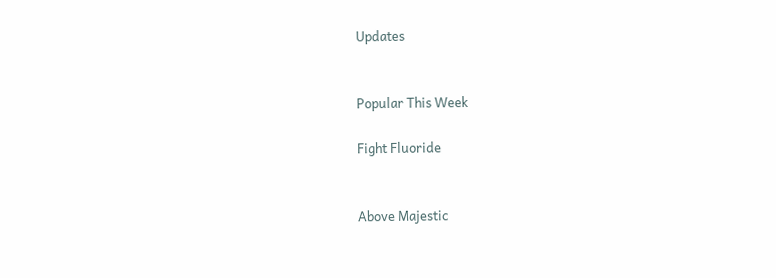Updates


Popular This Week

Fight Fluoride


Above Majestic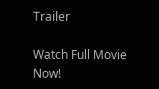Trailer

Watch Full Movie Now!